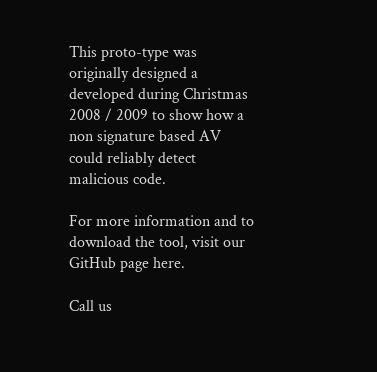This proto-type was originally designed a developed during Christmas 2008 / 2009 to show how a non signature based AV could reliably detect malicious code.

For more information and to download the tool, visit our GitHub page here.

Call us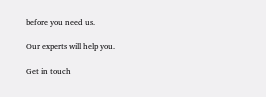before you need us.

Our experts will help you.

Get in touch